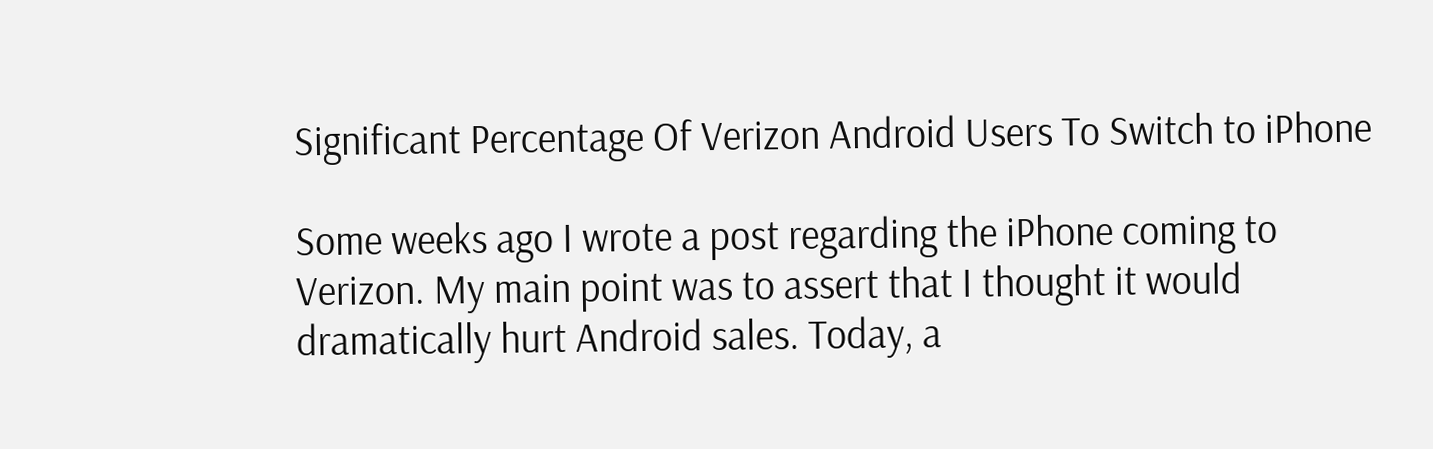Significant Percentage Of Verizon Android Users To Switch to iPhone

Some weeks ago I wrote a post regarding the iPhone coming to Verizon. My main point was to assert that I thought it would dramatically hurt Android sales. Today, a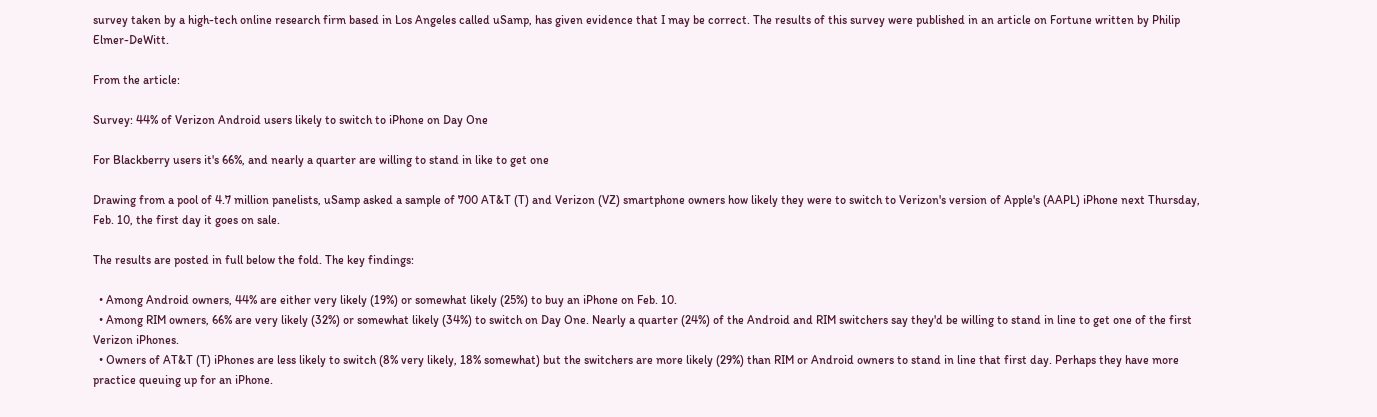survey taken by a high-tech online research firm based in Los Angeles called uSamp, has given evidence that I may be correct. The results of this survey were published in an article on Fortune written by Philip Elmer-DeWitt.

From the article:

Survey: 44% of Verizon Android users likely to switch to iPhone on Day One

For Blackberry users it's 66%, and nearly a quarter are willing to stand in like to get one

Drawing from a pool of 4.7 million panelists, uSamp asked a sample of 700 AT&T (T) and Verizon (VZ) smartphone owners how likely they were to switch to Verizon's version of Apple's (AAPL) iPhone next Thursday, Feb. 10, the first day it goes on sale.

The results are posted in full below the fold. The key findings:

  • Among Android owners, 44% are either very likely (19%) or somewhat likely (25%) to buy an iPhone on Feb. 10.
  • Among RIM owners, 66% are very likely (32%) or somewhat likely (34%) to switch on Day One. Nearly a quarter (24%) of the Android and RIM switchers say they'd be willing to stand in line to get one of the first Verizon iPhones.
  • Owners of AT&T (T) iPhones are less likely to switch (8% very likely, 18% somewhat) but the switchers are more likely (29%) than RIM or Android owners to stand in line that first day. Perhaps they have more practice queuing up for an iPhone.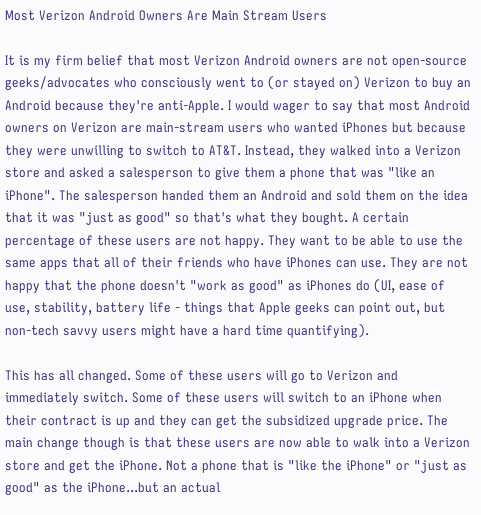Most Verizon Android Owners Are Main Stream Users

It is my firm belief that most Verizon Android owners are not open-source geeks/advocates who consciously went to (or stayed on) Verizon to buy an Android because they're anti-Apple. I would wager to say that most Android owners on Verizon are main-stream users who wanted iPhones but because they were unwilling to switch to AT&T. Instead, they walked into a Verizon store and asked a salesperson to give them a phone that was "like an iPhone". The salesperson handed them an Android and sold them on the idea that it was "just as good" so that's what they bought. A certain percentage of these users are not happy. They want to be able to use the same apps that all of their friends who have iPhones can use. They are not happy that the phone doesn't "work as good" as iPhones do (UI, ease of use, stability, battery life - things that Apple geeks can point out, but non-tech savvy users might have a hard time quantifying).

This has all changed. Some of these users will go to Verizon and immediately switch. Some of these users will switch to an iPhone when their contract is up and they can get the subsidized upgrade price. The main change though is that these users are now able to walk into a Verizon store and get the iPhone. Not a phone that is "like the iPhone" or "just as good" as the iPhone...but an actual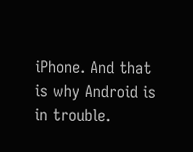iPhone. And that is why Android is in trouble.